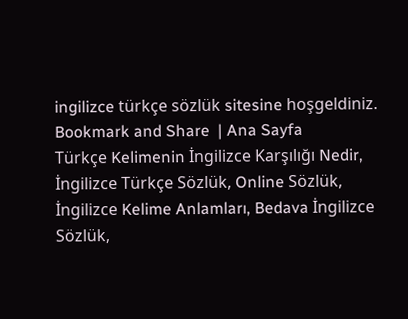ingilizce türkçe sözlük sitesine hoşgeldiniz. Bookmark and Share  | Ana Sayfa
Türkçe Kelimenin İngilizce Karşılığı Nedir, İngilizce Türkçe Sözlük, Online Sözlük, İngilizce Kelime Anlamları, Bedava İngilizce Sözlük,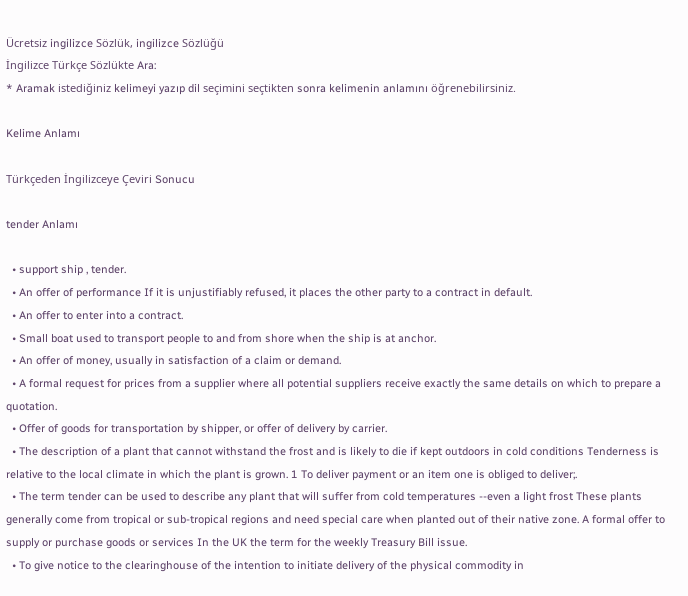Ücretsiz ingilizce Sözlük, ingilizce Sözlüğü
İngilizce Türkçe Sözlükte Ara:
* Aramak istediğiniz kelimeyi yazıp dil seçimini seçtikten sonra kelimenin anlamını öğrenebilirsiniz.

Kelime Anlamı

Türkçeden İngilizceye Çeviri Sonucu

tender Anlamı

  • support ship , tender.
  • An offer of performance If it is unjustifiably refused, it places the other party to a contract in default.
  • An offer to enter into a contract.
  • Small boat used to transport people to and from shore when the ship is at anchor.
  • An offer of money, usually in satisfaction of a claim or demand.
  • A formal request for prices from a supplier where all potential suppliers receive exactly the same details on which to prepare a quotation.
  • Offer of goods for transportation by shipper, or offer of delivery by carrier.
  • The description of a plant that cannot withstand the frost and is likely to die if kept outdoors in cold conditions Tenderness is relative to the local climate in which the plant is grown. 1 To deliver payment or an item one is obliged to deliver;.
  • The term tender can be used to describe any plant that will suffer from cold temperatures --even a light frost These plants generally come from tropical or sub-tropical regions and need special care when planted out of their native zone. A formal offer to supply or purchase goods or services In the UK the term for the weekly Treasury Bill issue.
  • To give notice to the clearinghouse of the intention to initiate delivery of the physical commodity in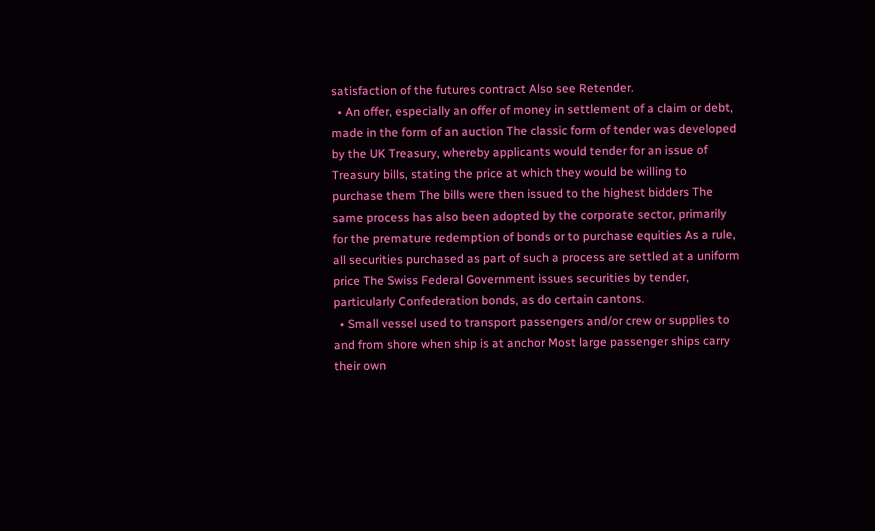satisfaction of the futures contract Also see Retender.
  • An offer, especially an offer of money in settlement of a claim or debt, made in the form of an auction The classic form of tender was developed by the UK Treasury, whereby applicants would tender for an issue of Treasury bills, stating the price at which they would be willing to purchase them The bills were then issued to the highest bidders The same process has also been adopted by the corporate sector, primarily for the premature redemption of bonds or to purchase equities As a rule, all securities purchased as part of such a process are settled at a uniform price The Swiss Federal Government issues securities by tender, particularly Confederation bonds, as do certain cantons.
  • Small vessel used to transport passengers and/or crew or supplies to and from shore when ship is at anchor Most large passenger ships carry their own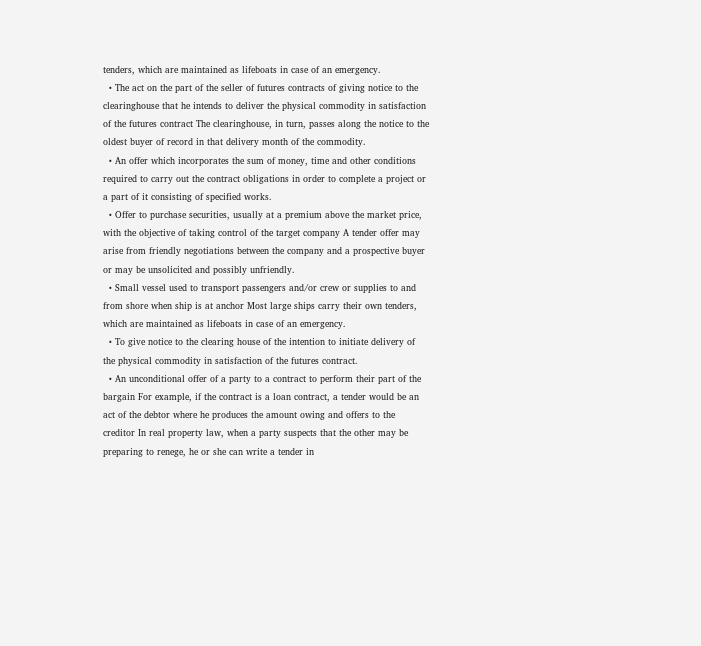tenders, which are maintained as lifeboats in case of an emergency.
  • The act on the part of the seller of futures contracts of giving notice to the clearinghouse that he intends to deliver the physical commodity in satisfaction of the futures contract The clearinghouse, in turn, passes along the notice to the oldest buyer of record in that delivery month of the commodity.
  • An offer which incorporates the sum of money, time and other conditions required to carry out the contract obligations in order to complete a project or a part of it consisting of specified works.
  • Offer to purchase securities, usually at a premium above the market price, with the objective of taking control of the target company A tender offer may arise from friendly negotiations between the company and a prospective buyer or may be unsolicited and possibly unfriendly.
  • Small vessel used to transport passengers and/or crew or supplies to and from shore when ship is at anchor Most large ships carry their own tenders, which are maintained as lifeboats in case of an emergency.
  • To give notice to the clearing house of the intention to initiate delivery of the physical commodity in satisfaction of the futures contract.
  • An unconditional offer of a party to a contract to perform their part of the bargain For example, if the contract is a loan contract, a tender would be an act of the debtor where he produces the amount owing and offers to the creditor In real property law, when a party suspects that the other may be preparing to renege, he or she can write a tender in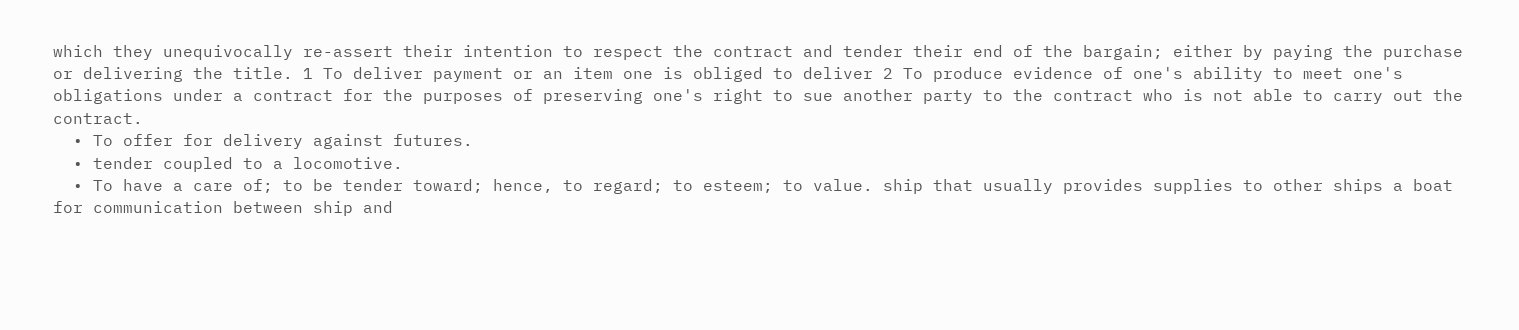which they unequivocally re-assert their intention to respect the contract and tender their end of the bargain; either by paying the purchase or delivering the title. 1 To deliver payment or an item one is obliged to deliver 2 To produce evidence of one's ability to meet one's obligations under a contract for the purposes of preserving one's right to sue another party to the contract who is not able to carry out the contract.
  • To offer for delivery against futures.
  • tender coupled to a locomotive.
  • To have a care of; to be tender toward; hence, to regard; to esteem; to value. ship that usually provides supplies to other ships a boat for communication between ship and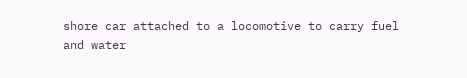shore car attached to a locomotive to carry fuel and water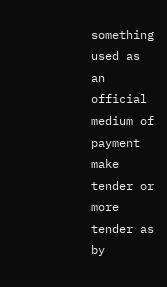something used as an official medium of payment make tender or more tender as by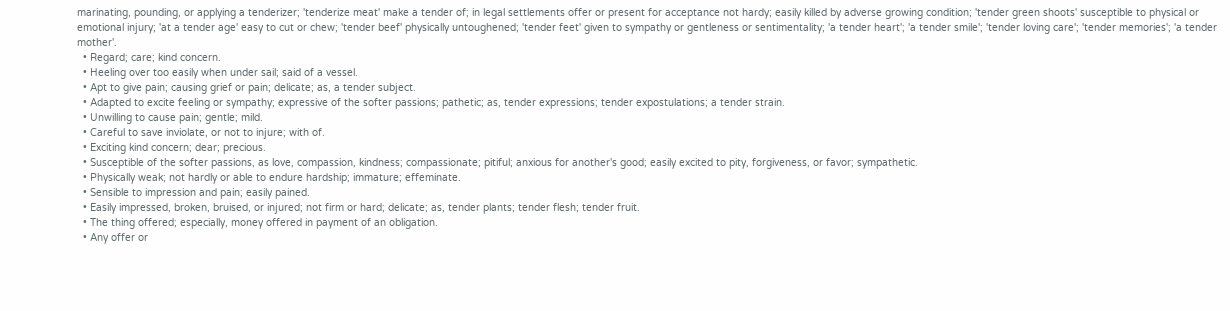marinating, pounding, or applying a tenderizer; 'tenderize meat' make a tender of; in legal settlements offer or present for acceptance not hardy; easily killed by adverse growing condition; 'tender green shoots' susceptible to physical or emotional injury; 'at a tender age' easy to cut or chew; 'tender beef' physically untoughened; 'tender feet' given to sympathy or gentleness or sentimentality; 'a tender heart'; 'a tender smile'; 'tender loving care'; 'tender memories'; 'a tender mother'.
  • Regard; care; kind concern.
  • Heeling over too easily when under sail; said of a vessel.
  • Apt to give pain; causing grief or pain; delicate; as, a tender subject.
  • Adapted to excite feeling or sympathy; expressive of the softer passions; pathetic; as, tender expressions; tender expostulations; a tender strain.
  • Unwilling to cause pain; gentle; mild.
  • Careful to save inviolate, or not to injure; with of.
  • Exciting kind concern; dear; precious.
  • Susceptible of the softer passions, as love, compassion, kindness; compassionate; pitiful; anxious for another's good; easily excited to pity, forgiveness, or favor; sympathetic.
  • Physically weak; not hardly or able to endure hardship; immature; effeminate.
  • Sensible to impression and pain; easily pained.
  • Easily impressed, broken, bruised, or injured; not firm or hard; delicate; as, tender plants; tender flesh; tender fruit.
  • The thing offered; especially, money offered in payment of an obligation.
  • Any offer or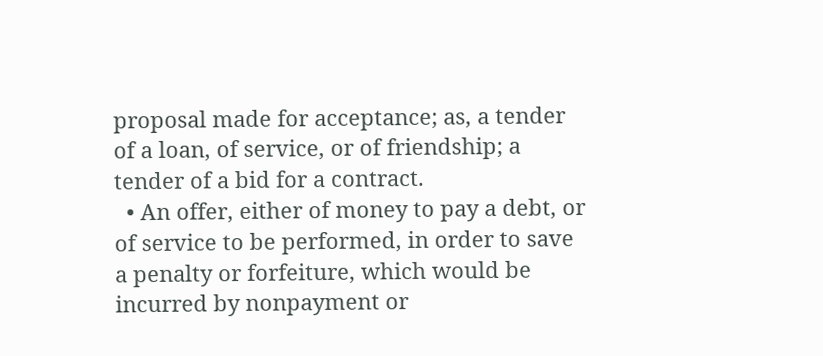proposal made for acceptance; as, a tender of a loan, of service, or of friendship; a tender of a bid for a contract.
  • An offer, either of money to pay a debt, or of service to be performed, in order to save a penalty or forfeiture, which would be incurred by nonpayment or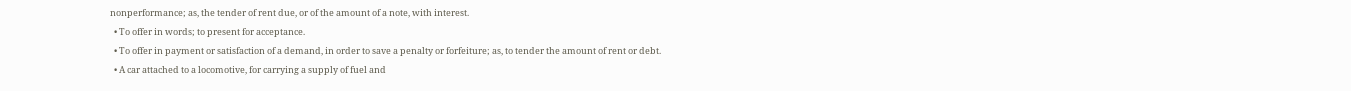nonperformance; as, the tender of rent due, or of the amount of a note, with interest.
  • To offer in words; to present for acceptance.
  • To offer in payment or satisfaction of a demand, in order to save a penalty or forfeiture; as, to tender the amount of rent or debt.
  • A car attached to a locomotive, for carrying a supply of fuel and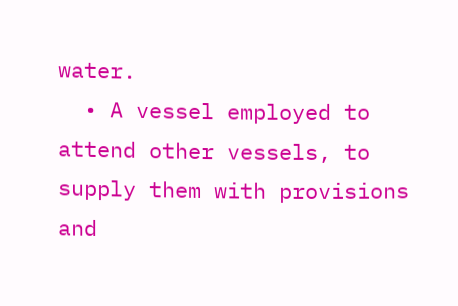water.
  • A vessel employed to attend other vessels, to supply them with provisions and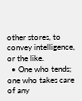other stores, to convey intelligence, or the like.
  • One who tends; one who takes care of any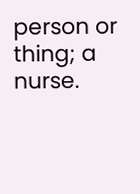person or thing; a nurse.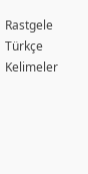Rastgele Türkçe Kelimeler